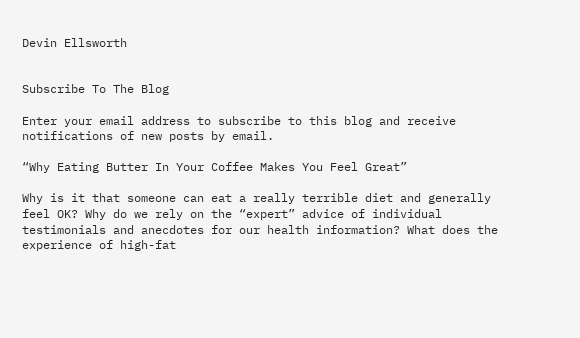Devin Ellsworth


Subscribe To The Blog

Enter your email address to subscribe to this blog and receive notifications of new posts by email.

“Why Eating Butter In Your Coffee Makes You Feel Great”

Why is it that someone can eat a really terrible diet and generally feel OK? Why do we rely on the “expert” advice of individual testimonials and anecdotes for our health information? What does the experience of high-fat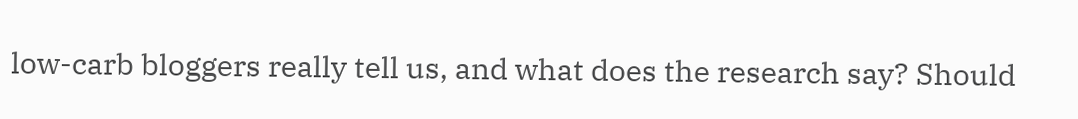low-carb bloggers really tell us, and what does the research say? Should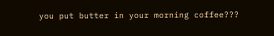you put butter in your morning coffee???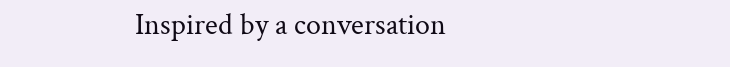Inspired by a conversation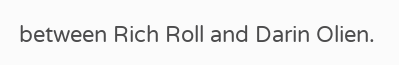between Rich Roll and Darin Olien.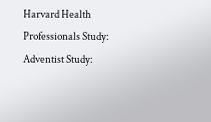Harvard Health Professionals Study:
Adventist Study: